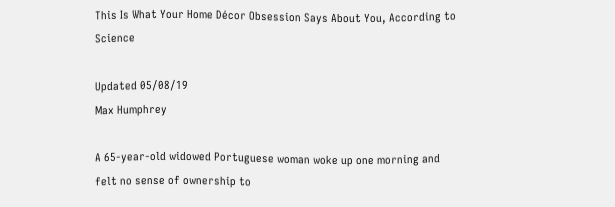This Is What Your Home Décor Obsession Says About You, According to Science

Updated 05/08/19
Max Humphrey

A 65-year-old widowed Portuguese woman woke up one morning and felt no sense of ownership to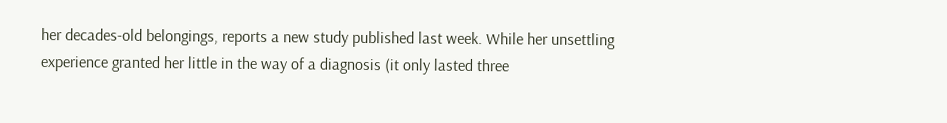her decades-old belongings, reports a new study published last week. While her unsettling experience granted her little in the way of a diagnosis (it only lasted three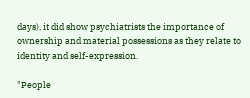days), it did show psychiatrists the importance of ownership and material possessions as they relate to identity and self-expression.

"People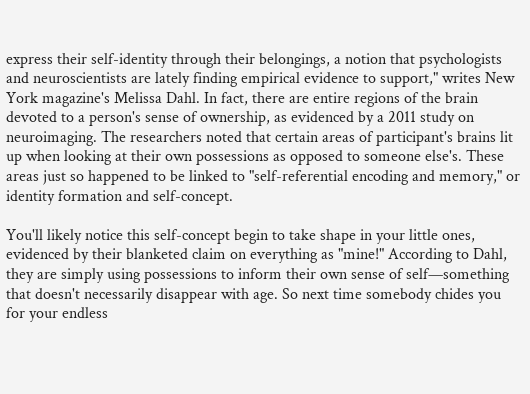express their self-identity through their belongings, a notion that psychologists and neuroscientists are lately finding empirical evidence to support," writes New York magazine's Melissa Dahl. In fact, there are entire regions of the brain devoted to a person's sense of ownership, as evidenced by a 2011 study on neuroimaging. The researchers noted that certain areas of participant's brains lit up when looking at their own possessions as opposed to someone else's. These areas just so happened to be linked to "self-referential encoding and memory," or identity formation and self-concept.

You'll likely notice this self-concept begin to take shape in your little ones, evidenced by their blanketed claim on everything as "mine!" According to Dahl, they are simply using possessions to inform their own sense of self—something that doesn't necessarily disappear with age. So next time somebody chides you for your endless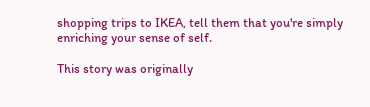shopping trips to IKEA, tell them that you're simply enriching your sense of self.

This story was originally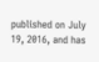published on July 19, 2016, and has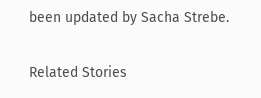been updated by Sacha Strebe.

Related Stories